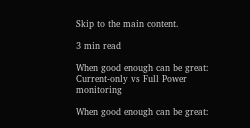Skip to the main content.

3 min read

When good enough can be great: Current-only vs Full Power monitoring

When good enough can be great: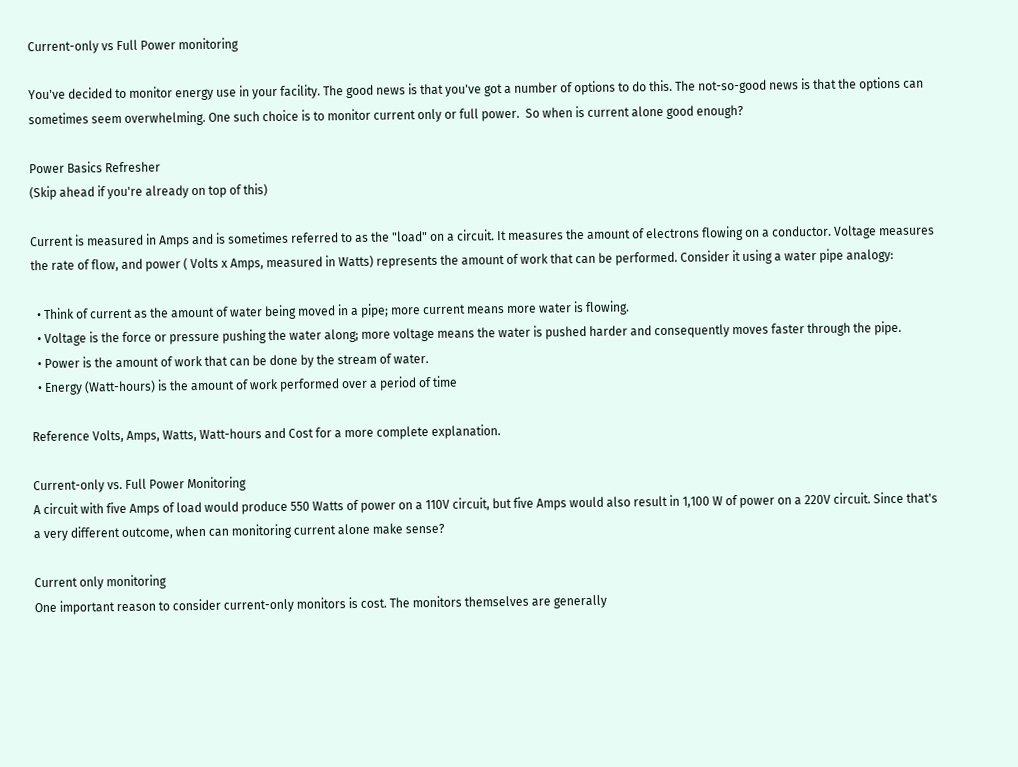Current-only vs Full Power monitoring

You've decided to monitor energy use in your facility. The good news is that you've got a number of options to do this. The not-so-good news is that the options can sometimes seem overwhelming. One such choice is to monitor current only or full power.  So when is current alone good enough?

Power Basics Refresher
(Skip ahead if you're already on top of this)

Current is measured in Amps and is sometimes referred to as the "load" on a circuit. It measures the amount of electrons flowing on a conductor. Voltage measures the rate of flow, and power ( Volts x Amps, measured in Watts) represents the amount of work that can be performed. Consider it using a water pipe analogy:

  • Think of current as the amount of water being moved in a pipe; more current means more water is flowing.
  • Voltage is the force or pressure pushing the water along; more voltage means the water is pushed harder and consequently moves faster through the pipe.
  • Power is the amount of work that can be done by the stream of water.
  • Energy (Watt-hours) is the amount of work performed over a period of time

Reference Volts, Amps, Watts, Watt-hours and Cost for a more complete explanation.

Current-only vs. Full Power Monitoring
A circuit with five Amps of load would produce 550 Watts of power on a 110V circuit, but five Amps would also result in 1,100 W of power on a 220V circuit. Since that's a very different outcome, when can monitoring current alone make sense?

Current only monitoring
One important reason to consider current-only monitors is cost. The monitors themselves are generally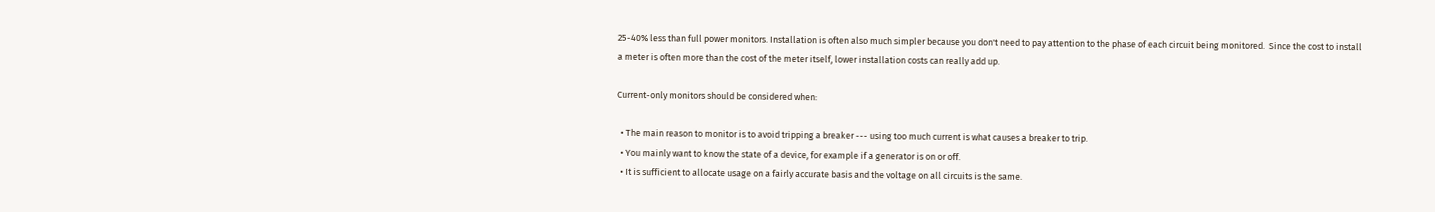25-40% less than full power monitors. Installation is often also much simpler because you don't need to pay attention to the phase of each circuit being monitored.  Since the cost to install a meter is often more than the cost of the meter itself, lower installation costs can really add up.

Current-only monitors should be considered when:

  • The main reason to monitor is to avoid tripping a breaker --- using too much current is what causes a breaker to trip.
  • You mainly want to know the state of a device, for example if a generator is on or off.
  • It is sufficient to allocate usage on a fairly accurate basis and the voltage on all circuits is the same.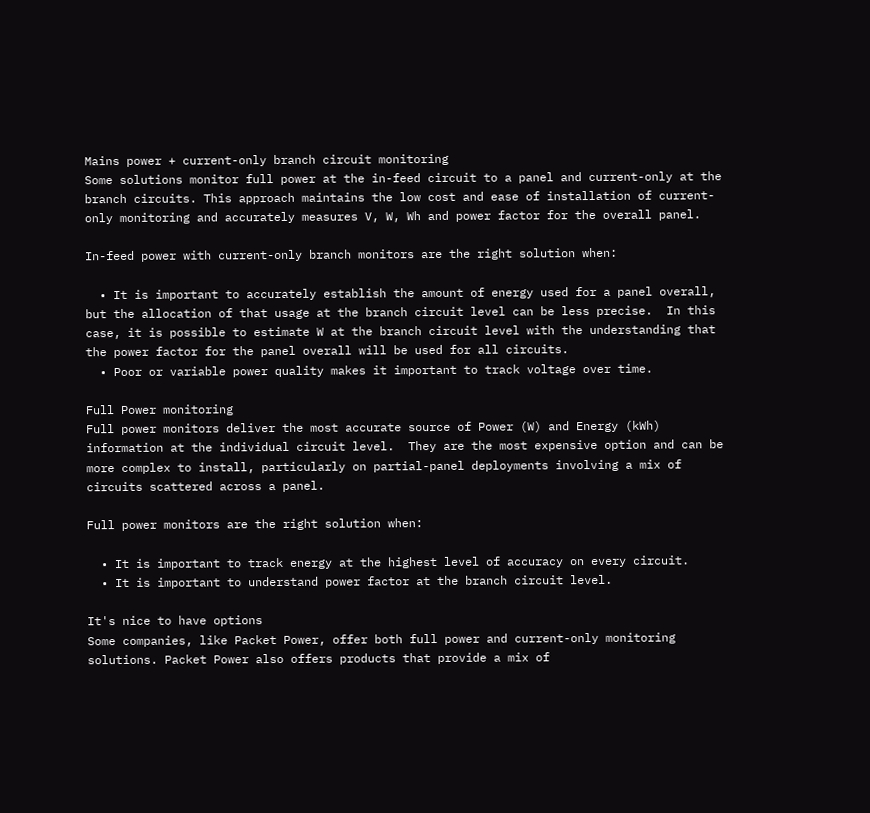Mains power + current-only branch circuit monitoring
Some solutions monitor full power at the in-feed circuit to a panel and current-only at the branch circuits. This approach maintains the low cost and ease of installation of current-only monitoring and accurately measures V, W, Wh and power factor for the overall panel.

In-feed power with current-only branch monitors are the right solution when:

  • It is important to accurately establish the amount of energy used for a panel overall, but the allocation of that usage at the branch circuit level can be less precise.  In this case, it is possible to estimate W at the branch circuit level with the understanding that the power factor for the panel overall will be used for all circuits.
  • Poor or variable power quality makes it important to track voltage over time.

Full Power monitoring
Full power monitors deliver the most accurate source of Power (W) and Energy (kWh) information at the individual circuit level.  They are the most expensive option and can be more complex to install, particularly on partial-panel deployments involving a mix of circuits scattered across a panel.

Full power monitors are the right solution when:

  • It is important to track energy at the highest level of accuracy on every circuit.
  • It is important to understand power factor at the branch circuit level.

It's nice to have options
Some companies, like Packet Power, offer both full power and current-only monitoring solutions. Packet Power also offers products that provide a mix of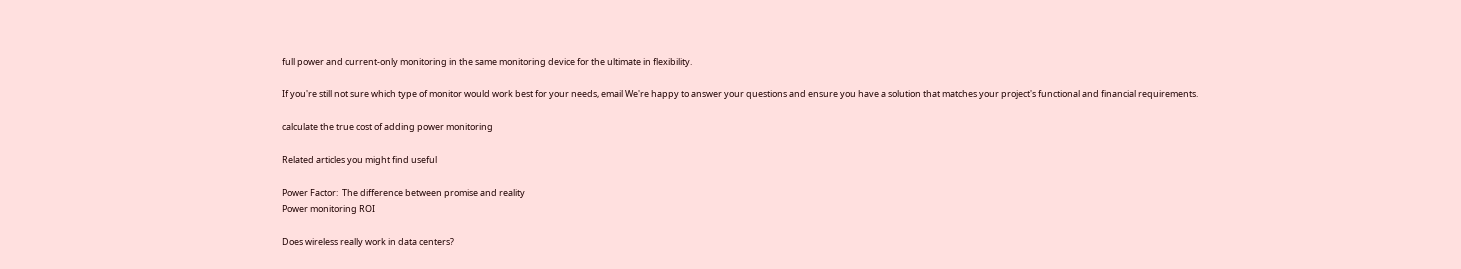full power and current-only monitoring in the same monitoring device for the ultimate in flexibility.

If you're still not sure which type of monitor would work best for your needs, email We're happy to answer your questions and ensure you have a solution that matches your project's functional and financial requirements.

calculate the true cost of adding power monitoring

Related articles you might find useful

Power Factor:  The difference between promise and reality
Power monitoring ROI

Does wireless really work in data centers?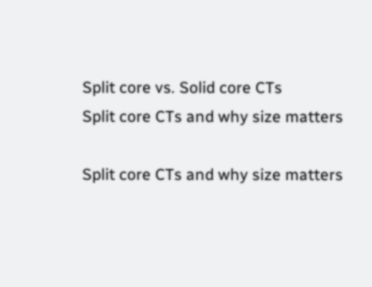Split core vs. Solid core CTs
Split core CTs and why size matters

Split core CTs and why size matters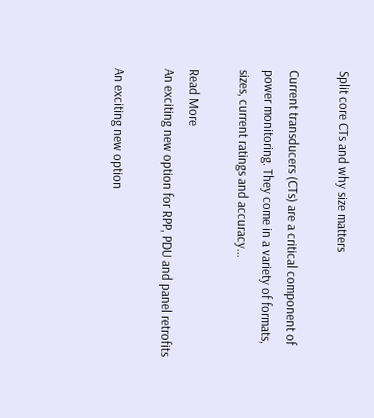Split core CTs and why size matters

Current transducers (CTs) are a critical component of power monitoring. They come in a variety of formats, sizes, current ratings and accuracy...

Read More
An exciting new option for RPP, PDU and panel retrofits

An exciting new option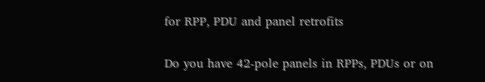for RPP, PDU and panel retrofits

Do you have 42-pole panels in RPPs, PDUs or on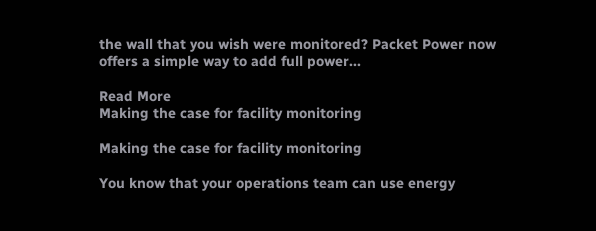the wall that you wish were monitored? Packet Power now offers a simple way to add full power...

Read More
Making the case for facility monitoring

Making the case for facility monitoring

You know that your operations team can use energy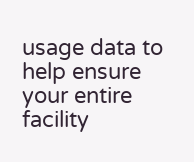usage data to help ensure your entire facility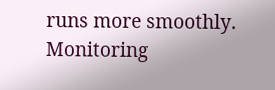runs more smoothly. Monitoring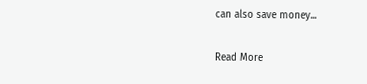can also save money...

Read More